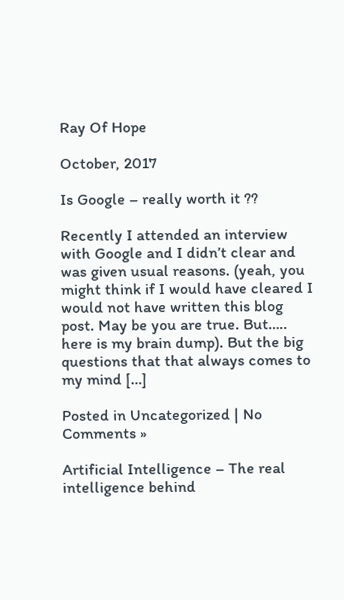Ray Of Hope

October, 2017

Is Google – really worth it ??

Recently I attended an interview with Google and I didn’t clear and was given usual reasons. (yeah, you might think if I would have cleared I would not have written this blog post. May be you are true. But….. here is my brain dump). But the big questions that that always comes to my mind […]

Posted in Uncategorized | No Comments »

Artificial Intelligence – The real intelligence behind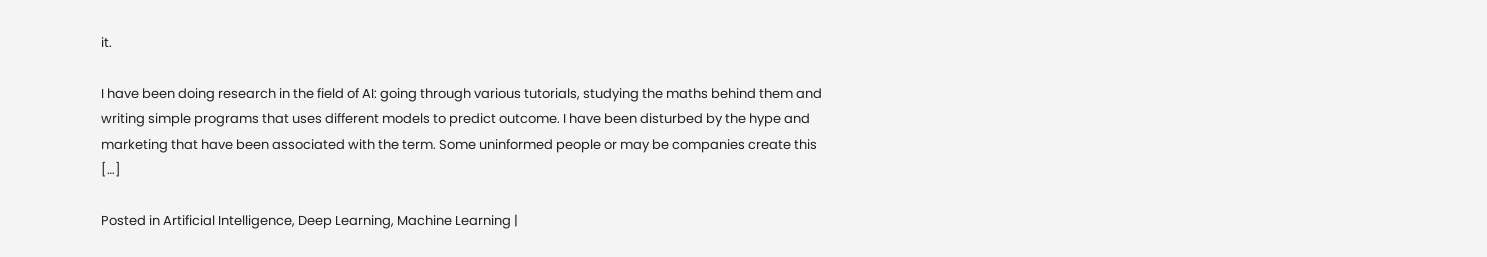it.

I have been doing research in the field of AI: going through various tutorials, studying the maths behind them and writing simple programs that uses different models to predict outcome. I have been disturbed by the hype and marketing that have been associated with the term. Some uninformed people or may be companies create this […]

Posted in Artificial Intelligence, Deep Learning, Machine Learning |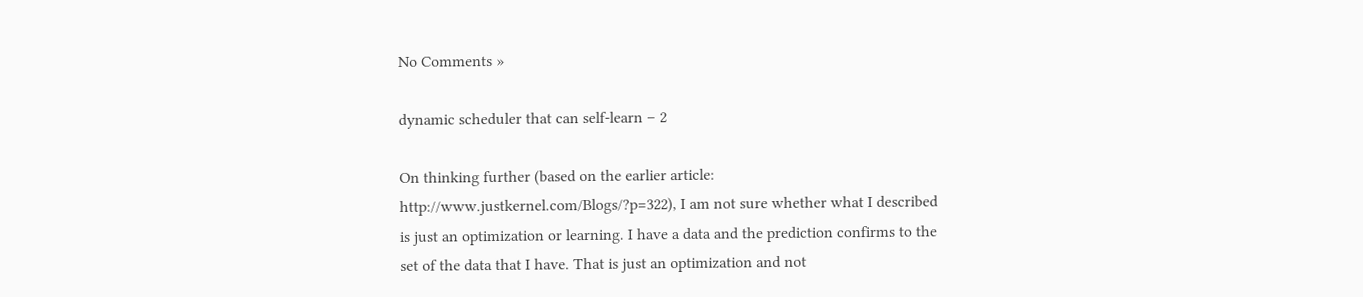No Comments »

dynamic scheduler that can self-learn – 2

On thinking further (based on the earlier article: http://www.justkernel.com/Blogs/?p=322), I am not sure whether what I described is just an optimization or learning. I have a data and the prediction confirms to the set of the data that I have. That is just an optimization and not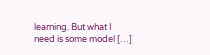learning. But what I need is some model […]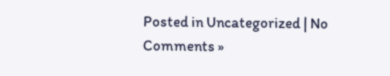Posted in Uncategorized | No Comments »